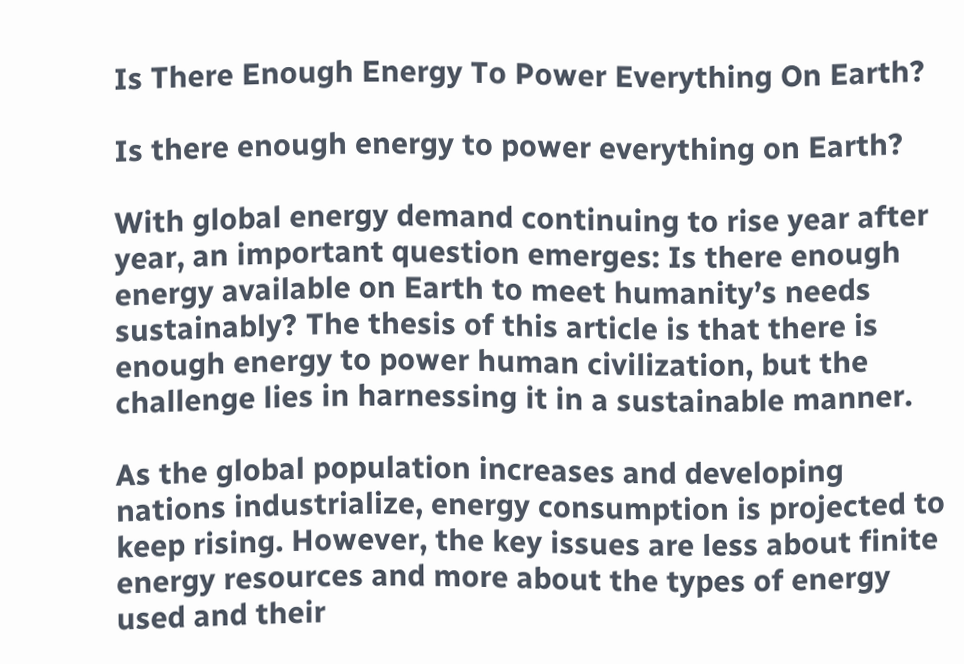Is There Enough Energy To Power Everything On Earth?

Is there enough energy to power everything on Earth?

With global energy demand continuing to rise year after year, an important question emerges: Is there enough energy available on Earth to meet humanity’s needs sustainably? The thesis of this article is that there is enough energy to power human civilization, but the challenge lies in harnessing it in a sustainable manner.

As the global population increases and developing nations industrialize, energy consumption is projected to keep rising. However, the key issues are less about finite energy resources and more about the types of energy used and their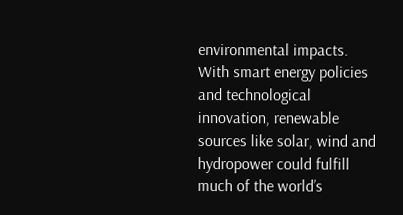environmental impacts. With smart energy policies and technological innovation, renewable sources like solar, wind and hydropower could fulfill much of the world’s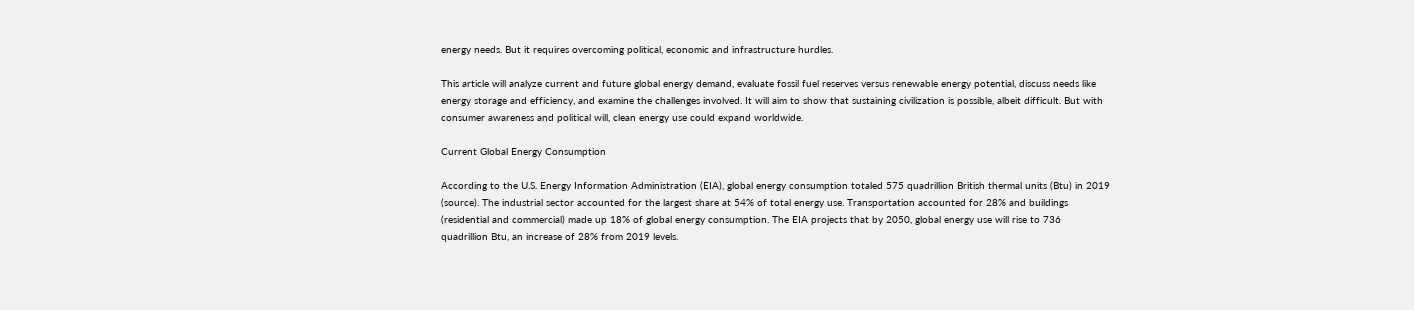energy needs. But it requires overcoming political, economic and infrastructure hurdles.

This article will analyze current and future global energy demand, evaluate fossil fuel reserves versus renewable energy potential, discuss needs like energy storage and efficiency, and examine the challenges involved. It will aim to show that sustaining civilization is possible, albeit difficult. But with consumer awareness and political will, clean energy use could expand worldwide.

Current Global Energy Consumption

According to the U.S. Energy Information Administration (EIA), global energy consumption totaled 575 quadrillion British thermal units (Btu) in 2019 (source). The industrial sector accounted for the largest share at 54% of total energy use. Transportation accounted for 28% and buildings (residential and commercial) made up 18% of global energy consumption. The EIA projects that by 2050, global energy use will rise to 736 quadrillion Btu, an increase of 28% from 2019 levels.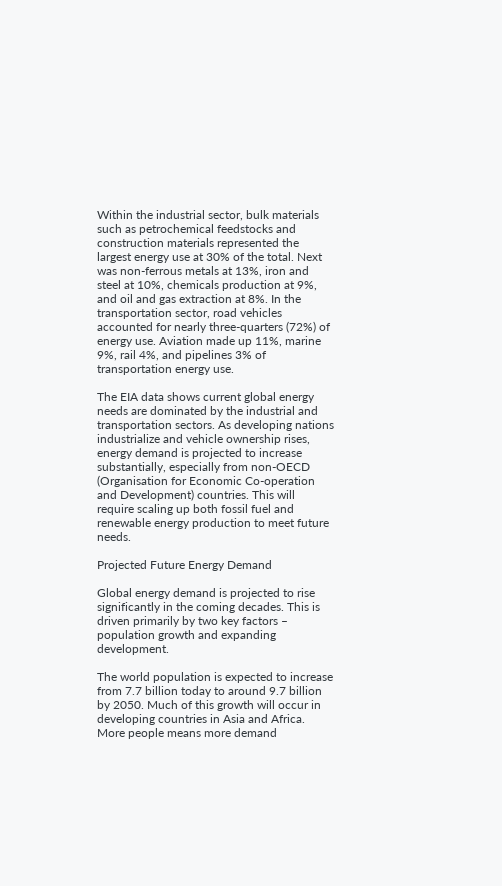Within the industrial sector, bulk materials such as petrochemical feedstocks and construction materials represented the largest energy use at 30% of the total. Next was non-ferrous metals at 13%, iron and steel at 10%, chemicals production at 9%, and oil and gas extraction at 8%. In the transportation sector, road vehicles accounted for nearly three-quarters (72%) of energy use. Aviation made up 11%, marine 9%, rail 4%, and pipelines 3% of transportation energy use.

The EIA data shows current global energy needs are dominated by the industrial and transportation sectors. As developing nations industrialize and vehicle ownership rises, energy demand is projected to increase substantially, especially from non-OECD (Organisation for Economic Co-operation and Development) countries. This will require scaling up both fossil fuel and renewable energy production to meet future needs.

Projected Future Energy Demand

Global energy demand is projected to rise significantly in the coming decades. This is driven primarily by two key factors – population growth and expanding development.

The world population is expected to increase from 7.7 billion today to around 9.7 billion by 2050. Much of this growth will occur in developing countries in Asia and Africa. More people means more demand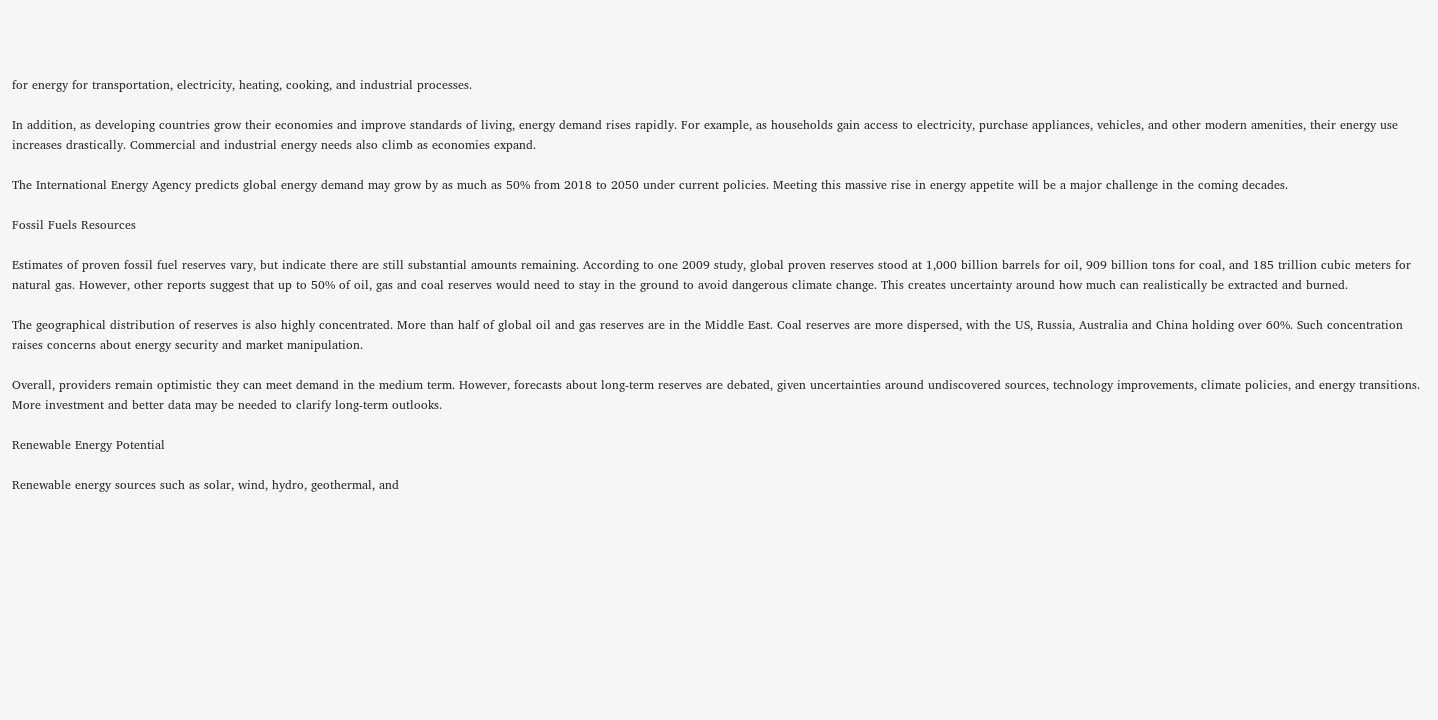for energy for transportation, electricity, heating, cooking, and industrial processes.

In addition, as developing countries grow their economies and improve standards of living, energy demand rises rapidly. For example, as households gain access to electricity, purchase appliances, vehicles, and other modern amenities, their energy use increases drastically. Commercial and industrial energy needs also climb as economies expand.

The International Energy Agency predicts global energy demand may grow by as much as 50% from 2018 to 2050 under current policies. Meeting this massive rise in energy appetite will be a major challenge in the coming decades.

Fossil Fuels Resources

Estimates of proven fossil fuel reserves vary, but indicate there are still substantial amounts remaining. According to one 2009 study, global proven reserves stood at 1,000 billion barrels for oil, 909 billion tons for coal, and 185 trillion cubic meters for natural gas. However, other reports suggest that up to 50% of oil, gas and coal reserves would need to stay in the ground to avoid dangerous climate change. This creates uncertainty around how much can realistically be extracted and burned.

The geographical distribution of reserves is also highly concentrated. More than half of global oil and gas reserves are in the Middle East. Coal reserves are more dispersed, with the US, Russia, Australia and China holding over 60%. Such concentration raises concerns about energy security and market manipulation.

Overall, providers remain optimistic they can meet demand in the medium term. However, forecasts about long-term reserves are debated, given uncertainties around undiscovered sources, technology improvements, climate policies, and energy transitions. More investment and better data may be needed to clarify long-term outlooks.

Renewable Energy Potential

Renewable energy sources such as solar, wind, hydro, geothermal, and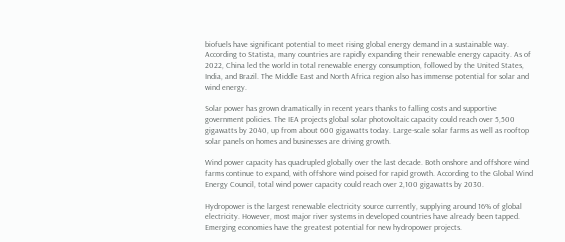biofuels have significant potential to meet rising global energy demand in a sustainable way. According to Statista, many countries are rapidly expanding their renewable energy capacity. As of 2022, China led the world in total renewable energy consumption, followed by the United States, India, and Brazil. The Middle East and North Africa region also has immense potential for solar and wind energy.

Solar power has grown dramatically in recent years thanks to falling costs and supportive government policies. The IEA projects global solar photovoltaic capacity could reach over 5,500 gigawatts by 2040, up from about 600 gigawatts today. Large-scale solar farms as well as rooftop solar panels on homes and businesses are driving growth.

Wind power capacity has quadrupled globally over the last decade. Both onshore and offshore wind farms continue to expand, with offshore wind poised for rapid growth. According to the Global Wind Energy Council, total wind power capacity could reach over 2,100 gigawatts by 2030.

Hydropower is the largest renewable electricity source currently, supplying around 16% of global electricity. However, most major river systems in developed countries have already been tapped. Emerging economies have the greatest potential for new hydropower projects.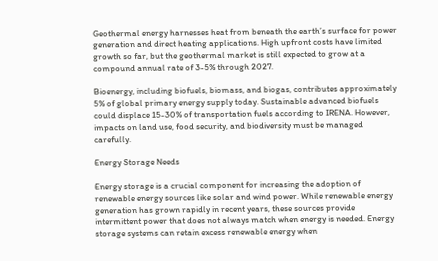Geothermal energy harnesses heat from beneath the earth’s surface for power generation and direct heating applications. High upfront costs have limited growth so far, but the geothermal market is still expected to grow at a compound annual rate of 3-5% through 2027.

Bioenergy, including biofuels, biomass, and biogas, contributes approximately 5% of global primary energy supply today. Sustainable advanced biofuels could displace 15-30% of transportation fuels according to IRENA. However, impacts on land use, food security, and biodiversity must be managed carefully.

Energy Storage Needs

Energy storage is a crucial component for increasing the adoption of renewable energy sources like solar and wind power. While renewable energy generation has grown rapidly in recent years, these sources provide intermittent power that does not always match when energy is needed. Energy storage systems can retain excess renewable energy when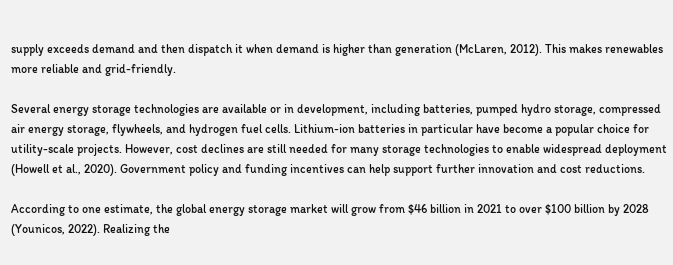supply exceeds demand and then dispatch it when demand is higher than generation (McLaren, 2012). This makes renewables more reliable and grid-friendly.

Several energy storage technologies are available or in development, including batteries, pumped hydro storage, compressed air energy storage, flywheels, and hydrogen fuel cells. Lithium-ion batteries in particular have become a popular choice for utility-scale projects. However, cost declines are still needed for many storage technologies to enable widespread deployment (Howell et al., 2020). Government policy and funding incentives can help support further innovation and cost reductions.

According to one estimate, the global energy storage market will grow from $46 billion in 2021 to over $100 billion by 2028 (Younicos, 2022). Realizing the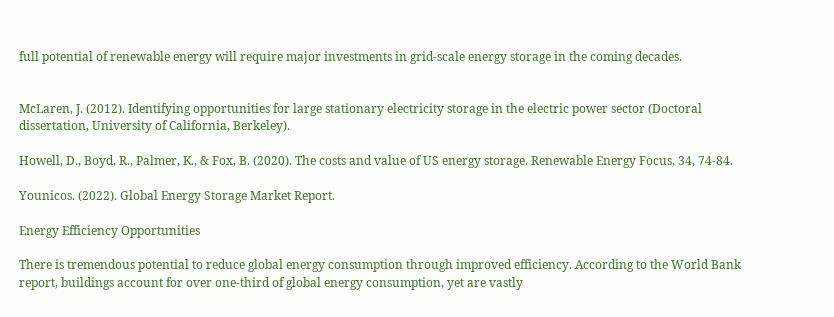full potential of renewable energy will require major investments in grid-scale energy storage in the coming decades.


McLaren, J. (2012). Identifying opportunities for large stationary electricity storage in the electric power sector (Doctoral dissertation, University of California, Berkeley).

Howell, D., Boyd, R., Palmer, K., & Fox, B. (2020). The costs and value of US energy storage. Renewable Energy Focus, 34, 74-84.

Younicos. (2022). Global Energy Storage Market Report.

Energy Efficiency Opportunities

There is tremendous potential to reduce global energy consumption through improved efficiency. According to the World Bank report, buildings account for over one-third of global energy consumption, yet are vastly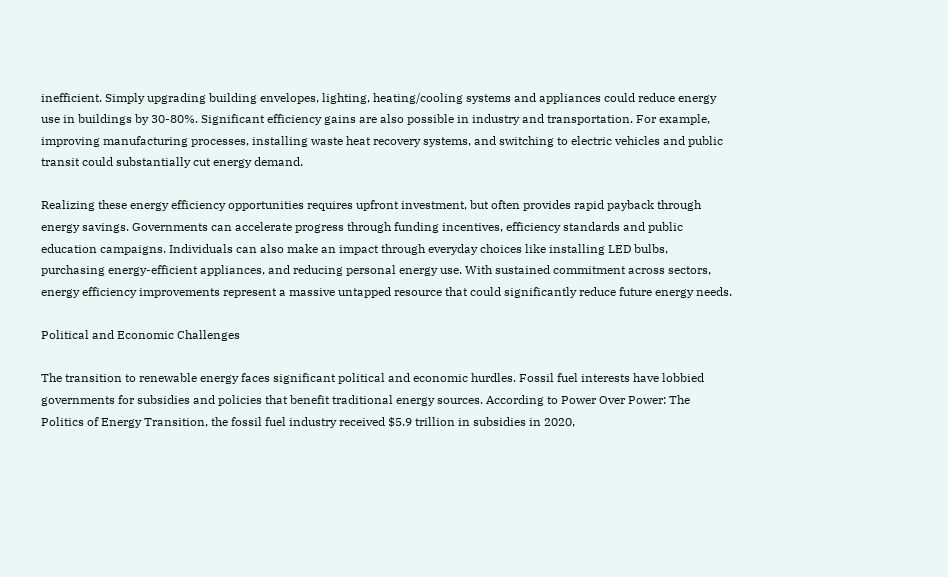inefficient. Simply upgrading building envelopes, lighting, heating/cooling systems and appliances could reduce energy use in buildings by 30-80%. Significant efficiency gains are also possible in industry and transportation. For example, improving manufacturing processes, installing waste heat recovery systems, and switching to electric vehicles and public transit could substantially cut energy demand.

Realizing these energy efficiency opportunities requires upfront investment, but often provides rapid payback through energy savings. Governments can accelerate progress through funding incentives, efficiency standards and public education campaigns. Individuals can also make an impact through everyday choices like installing LED bulbs, purchasing energy-efficient appliances, and reducing personal energy use. With sustained commitment across sectors, energy efficiency improvements represent a massive untapped resource that could significantly reduce future energy needs.

Political and Economic Challenges

The transition to renewable energy faces significant political and economic hurdles. Fossil fuel interests have lobbied governments for subsidies and policies that benefit traditional energy sources. According to Power Over Power: The Politics of Energy Transition, the fossil fuel industry received $5.9 trillion in subsidies in 2020,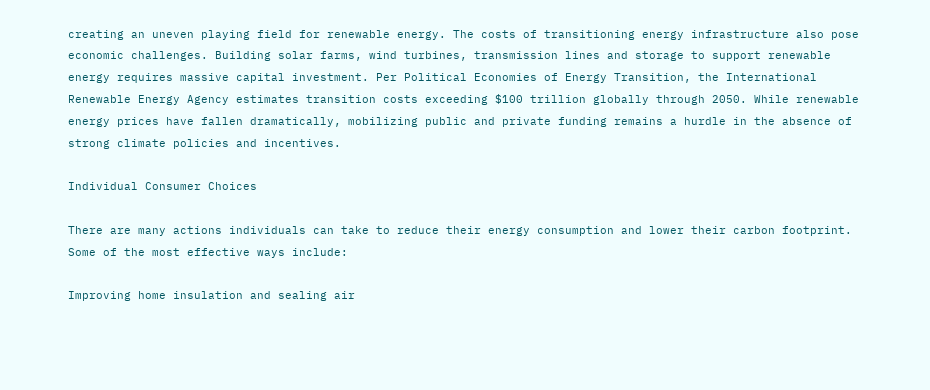creating an uneven playing field for renewable energy. The costs of transitioning energy infrastructure also pose economic challenges. Building solar farms, wind turbines, transmission lines and storage to support renewable energy requires massive capital investment. Per Political Economies of Energy Transition, the International Renewable Energy Agency estimates transition costs exceeding $100 trillion globally through 2050. While renewable energy prices have fallen dramatically, mobilizing public and private funding remains a hurdle in the absence of strong climate policies and incentives.

Individual Consumer Choices

There are many actions individuals can take to reduce their energy consumption and lower their carbon footprint. Some of the most effective ways include:

Improving home insulation and sealing air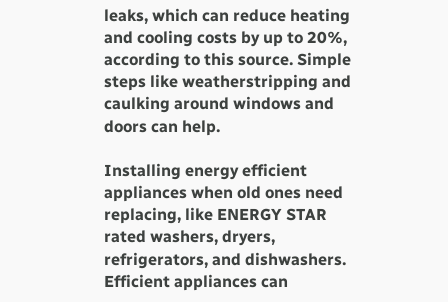leaks, which can reduce heating and cooling costs by up to 20%, according to this source. Simple steps like weatherstripping and caulking around windows and doors can help.

Installing energy efficient appliances when old ones need replacing, like ENERGY STAR rated washers, dryers, refrigerators, and dishwashers. Efficient appliances can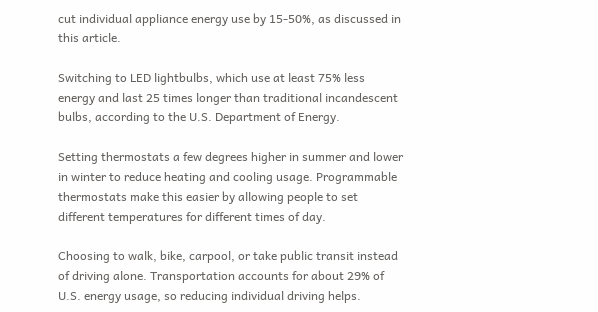cut individual appliance energy use by 15-50%, as discussed in this article.

Switching to LED lightbulbs, which use at least 75% less energy and last 25 times longer than traditional incandescent bulbs, according to the U.S. Department of Energy.

Setting thermostats a few degrees higher in summer and lower in winter to reduce heating and cooling usage. Programmable thermostats make this easier by allowing people to set different temperatures for different times of day.

Choosing to walk, bike, carpool, or take public transit instead of driving alone. Transportation accounts for about 29% of U.S. energy usage, so reducing individual driving helps.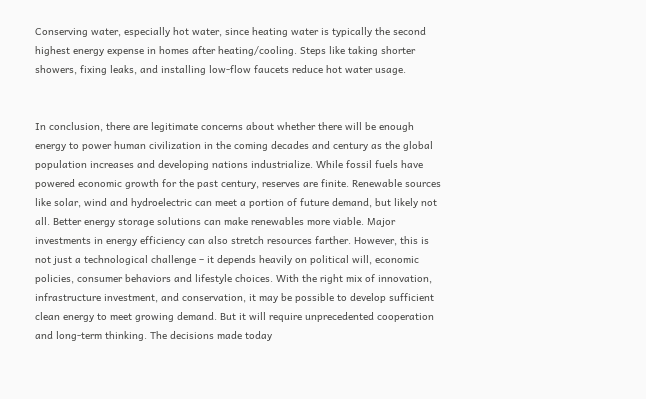Conserving water, especially hot water, since heating water is typically the second highest energy expense in homes after heating/cooling. Steps like taking shorter showers, fixing leaks, and installing low-flow faucets reduce hot water usage.


In conclusion, there are legitimate concerns about whether there will be enough energy to power human civilization in the coming decades and century as the global population increases and developing nations industrialize. While fossil fuels have powered economic growth for the past century, reserves are finite. Renewable sources like solar, wind and hydroelectric can meet a portion of future demand, but likely not all. Better energy storage solutions can make renewables more viable. Major investments in energy efficiency can also stretch resources farther. However, this is not just a technological challenge – it depends heavily on political will, economic policies, consumer behaviors and lifestyle choices. With the right mix of innovation, infrastructure investment, and conservation, it may be possible to develop sufficient clean energy to meet growing demand. But it will require unprecedented cooperation and long-term thinking. The decisions made today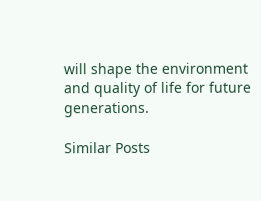will shape the environment and quality of life for future generations.

Similar Posts